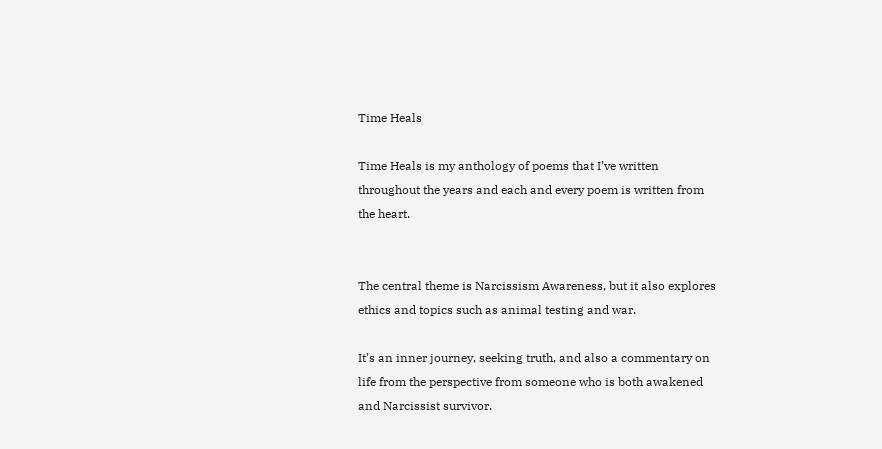Time Heals

Time Heals is my anthology of poems that I’ve written throughout the years and each and every poem is written from the heart.


The central theme is Narcissism Awareness, but it also explores ethics and topics such as animal testing and war.

It’s an inner journey, seeking truth, and also a commentary on life from the perspective from someone who is both awakened and Narcissist survivor.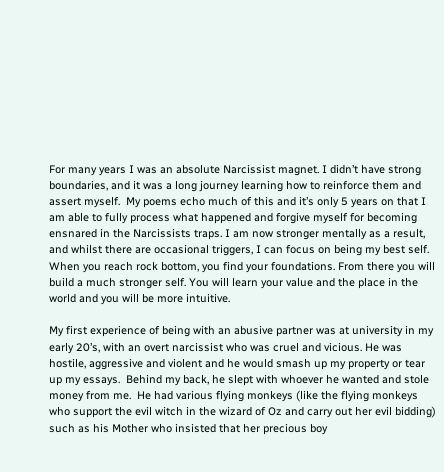For many years I was an absolute Narcissist magnet. I didn’t have strong boundaries, and it was a long journey learning how to reinforce them and assert myself.  My poems echo much of this and it’s only 5 years on that I am able to fully process what happened and forgive myself for becoming ensnared in the Narcissists traps. I am now stronger mentally as a result, and whilst there are occasional triggers, I can focus on being my best self. When you reach rock bottom, you find your foundations. From there you will build a much stronger self. You will learn your value and the place in the world and you will be more intuitive.

My first experience of being with an abusive partner was at university in my early 20’s, with an overt narcissist who was cruel and vicious. He was hostile, aggressive and violent and he would smash up my property or tear up my essays.  Behind my back, he slept with whoever he wanted and stole money from me.  He had various flying monkeys (like the flying monkeys who support the evil witch in the wizard of Oz and carry out her evil bidding) such as his Mother who insisted that her precious boy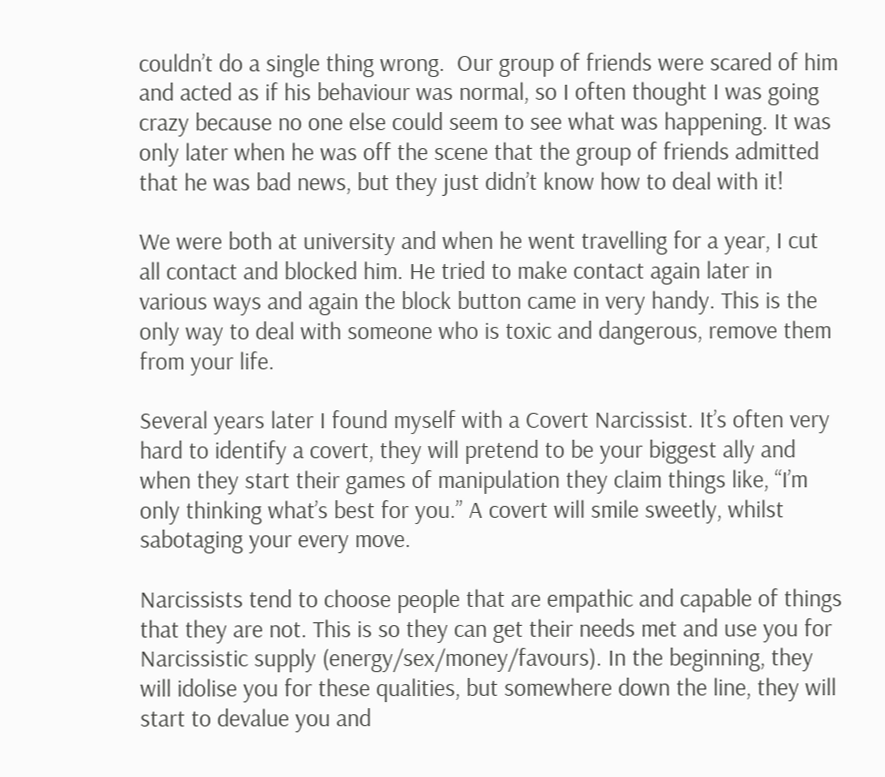couldn’t do a single thing wrong.  Our group of friends were scared of him and acted as if his behaviour was normal, so I often thought I was going crazy because no one else could seem to see what was happening. It was only later when he was off the scene that the group of friends admitted that he was bad news, but they just didn’t know how to deal with it!

We were both at university and when he went travelling for a year, I cut all contact and blocked him. He tried to make contact again later in various ways and again the block button came in very handy. This is the only way to deal with someone who is toxic and dangerous, remove them from your life.

Several years later I found myself with a Covert Narcissist. It’s often very hard to identify a covert, they will pretend to be your biggest ally and when they start their games of manipulation they claim things like, “I’m only thinking what’s best for you.” A covert will smile sweetly, whilst sabotaging your every move.

Narcissists tend to choose people that are empathic and capable of things that they are not. This is so they can get their needs met and use you for Narcissistic supply (energy/sex/money/favours). In the beginning, they will idolise you for these qualities, but somewhere down the line, they will start to devalue you and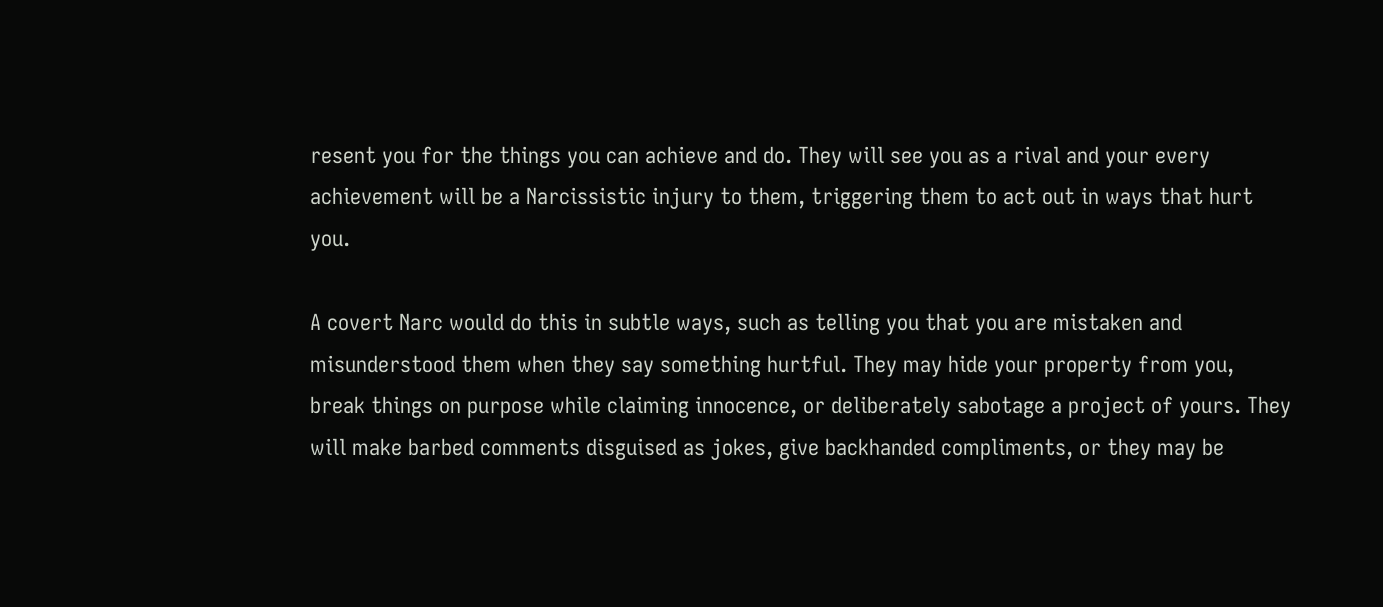resent you for the things you can achieve and do. They will see you as a rival and your every achievement will be a Narcissistic injury to them, triggering them to act out in ways that hurt you.

A covert Narc would do this in subtle ways, such as telling you that you are mistaken and misunderstood them when they say something hurtful. They may hide your property from you, break things on purpose while claiming innocence, or deliberately sabotage a project of yours. They will make barbed comments disguised as jokes, give backhanded compliments, or they may be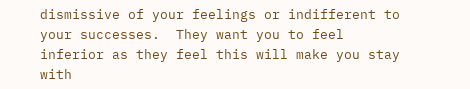dismissive of your feelings or indifferent to your successes.  They want you to feel inferior as they feel this will make you stay with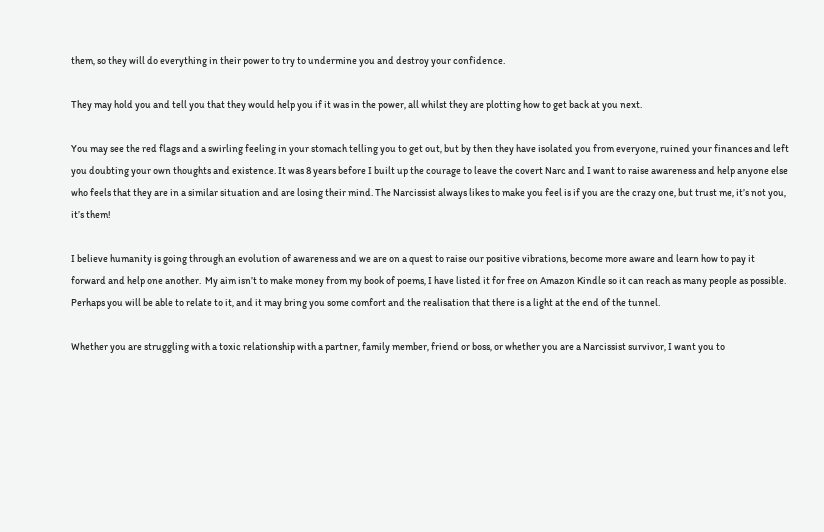them, so they will do everything in their power to try to undermine you and destroy your confidence.

They may hold you and tell you that they would help you if it was in the power, all whilst they are plotting how to get back at you next.

You may see the red flags and a swirling feeling in your stomach telling you to get out, but by then they have isolated you from everyone, ruined your finances and left you doubting your own thoughts and existence. It was 8 years before I built up the courage to leave the covert Narc and I want to raise awareness and help anyone else who feels that they are in a similar situation and are losing their mind. The Narcissist always likes to make you feel is if you are the crazy one, but trust me, it’s not you, it’s them!

I believe humanity is going through an evolution of awareness and we are on a quest to raise our positive vibrations, become more aware and learn how to pay it forward and help one another.  My aim isn’t to make money from my book of poems, I have listed it for free on Amazon Kindle so it can reach as many people as possible. Perhaps you will be able to relate to it, and it may bring you some comfort and the realisation that there is a light at the end of the tunnel.

Whether you are struggling with a toxic relationship with a partner, family member, friend or boss, or whether you are a Narcissist survivor, I want you to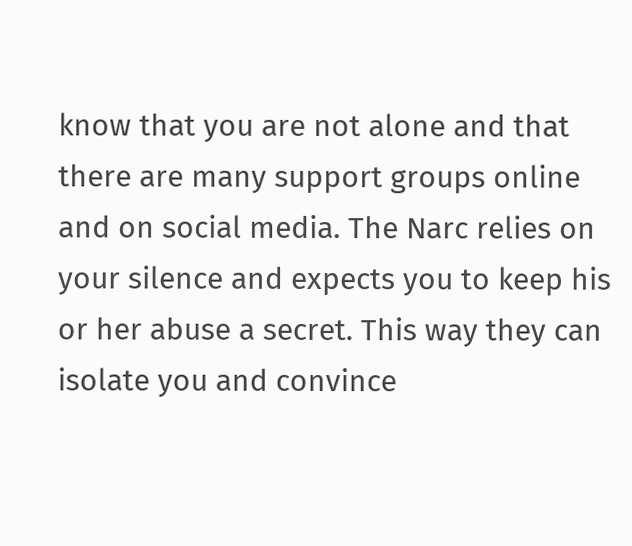know that you are not alone and that there are many support groups online and on social media. The Narc relies on your silence and expects you to keep his or her abuse a secret. This way they can isolate you and convince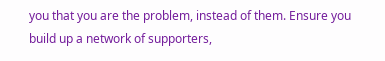you that you are the problem, instead of them. Ensure you build up a network of supporters,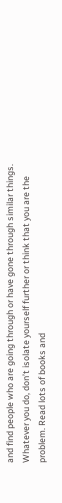and find people who are going through or have gone through similar things.  Whatever you do, don’t isolate yourself further or think that you are the problem. Read lots of books and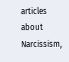articles about Narcissism,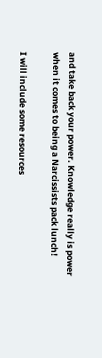and take back your power. Knowledge really is power when it comes to being a Narcissists pack lunch!

I will include some resources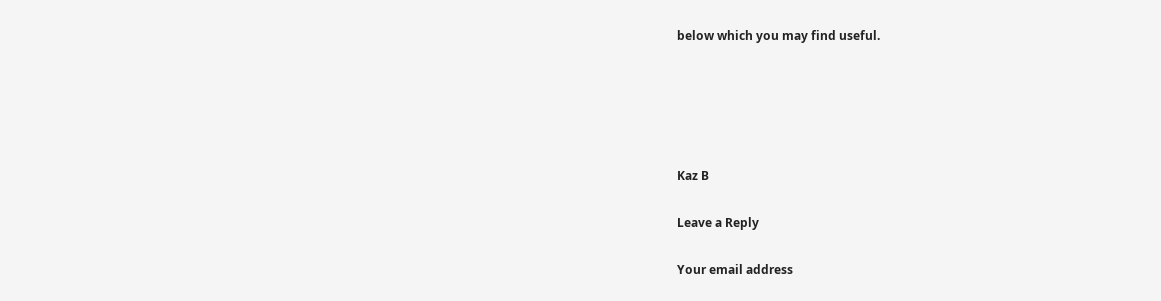below which you may find useful.





Kaz B

Leave a Reply

Your email address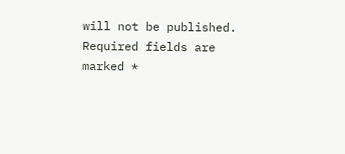will not be published. Required fields are marked *